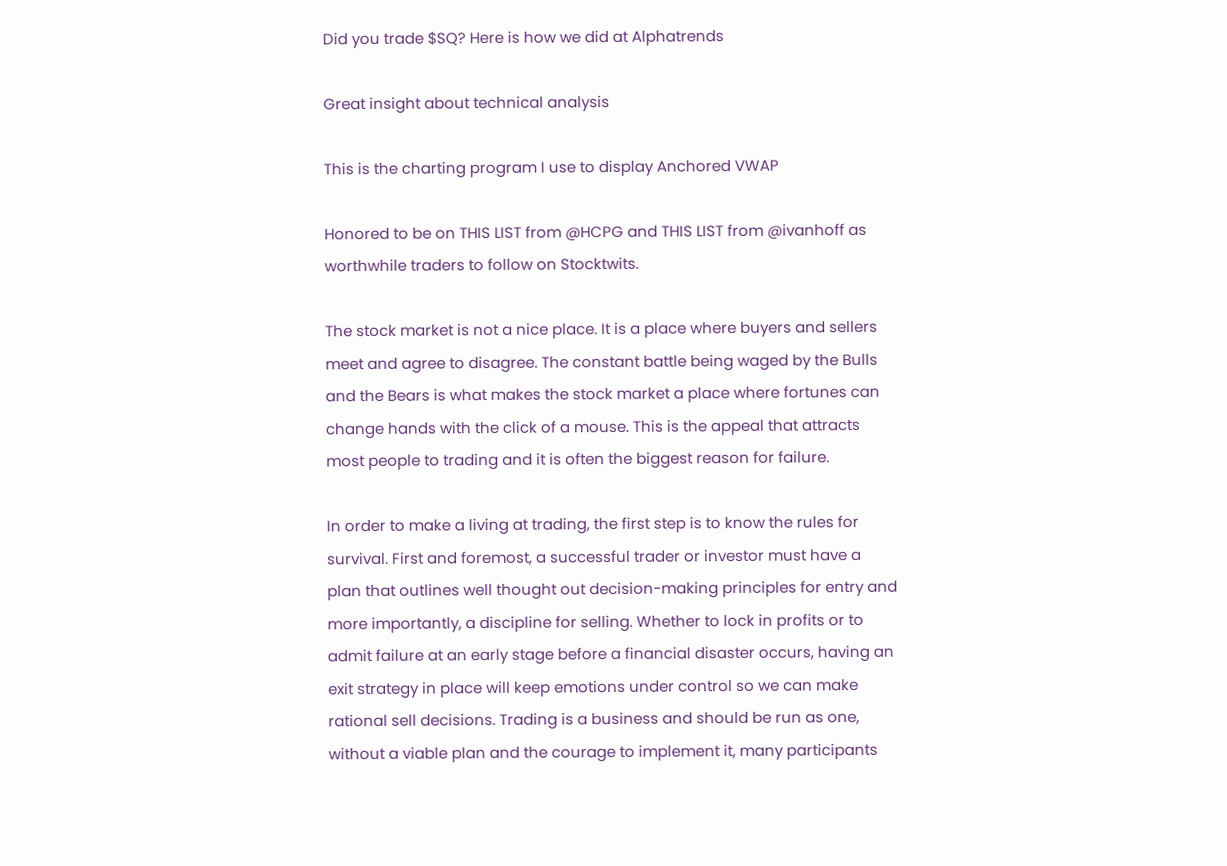Did you trade $SQ? Here is how we did at Alphatrends

Great insight about technical analysis

This is the charting program I use to display Anchored VWAP

Honored to be on THIS LIST from @HCPG and THIS LIST from @ivanhoff as worthwhile traders to follow on Stocktwits.

The stock market is not a nice place. It is a place where buyers and sellers meet and agree to disagree. The constant battle being waged by the Bulls and the Bears is what makes the stock market a place where fortunes can change hands with the click of a mouse. This is the appeal that attracts most people to trading and it is often the biggest reason for failure.

In order to make a living at trading, the first step is to know the rules for survival. First and foremost, a successful trader or investor must have a plan that outlines well thought out decision-making principles for entry and more importantly, a discipline for selling. Whether to lock in profits or to admit failure at an early stage before a financial disaster occurs, having an exit strategy in place will keep emotions under control so we can make rational sell decisions. Trading is a business and should be run as one, without a viable plan and the courage to implement it, many participants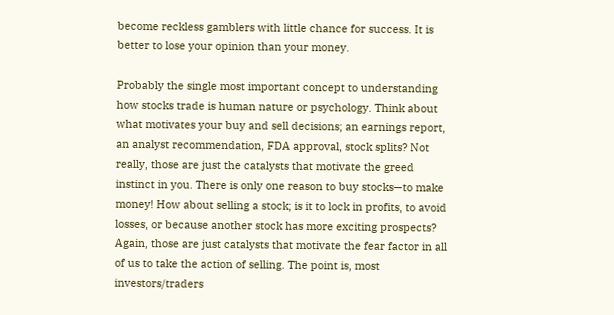become reckless gamblers with little chance for success. It is better to lose your opinion than your money.

Probably the single most important concept to understanding
how stocks trade is human nature or psychology. Think about what motivates your buy and sell decisions; an earnings report, an analyst recommendation, FDA approval, stock splits? Not really, those are just the catalysts that motivate the greed instinct in you. There is only one reason to buy stocks—to make money! How about selling a stock; is it to lock in profits, to avoid losses, or because another stock has more exciting prospects? Again, those are just catalysts that motivate the fear factor in all of us to take the action of selling. The point is, most investors/traders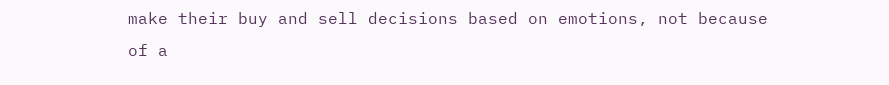make their buy and sell decisions based on emotions, not because of a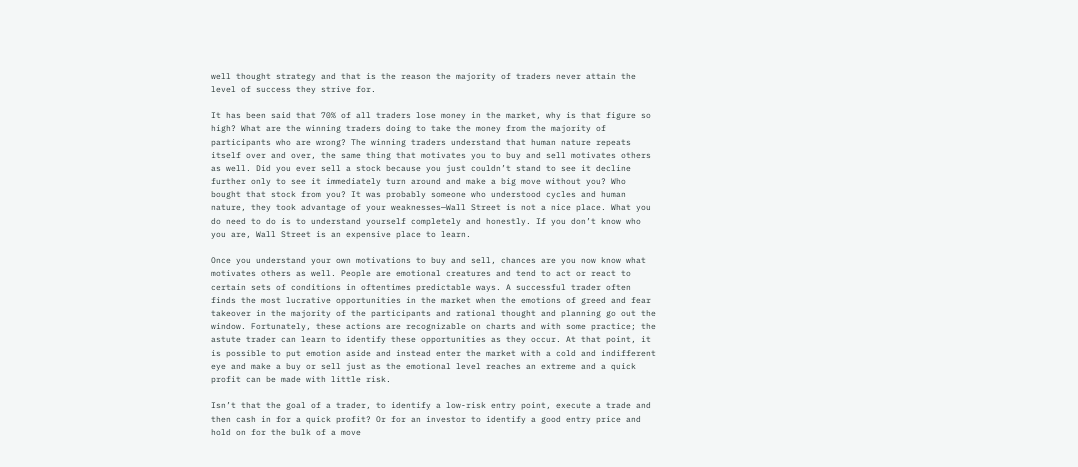well thought strategy and that is the reason the majority of traders never attain the level of success they strive for.

It has been said that 70% of all traders lose money in the market, why is that figure so high? What are the winning traders doing to take the money from the majority of participants who are wrong? The winning traders understand that human nature repeats itself over and over, the same thing that motivates you to buy and sell motivates others as well. Did you ever sell a stock because you just couldn’t stand to see it decline further only to see it immediately turn around and make a big move without you? Who bought that stock from you? It was probably someone who understood cycles and human nature, they took advantage of your weaknesses—Wall Street is not a nice place. What you do need to do is to understand yourself completely and honestly. If you don’t know who you are, Wall Street is an expensive place to learn.

Once you understand your own motivations to buy and sell, chances are you now know what motivates others as well. People are emotional creatures and tend to act or react to certain sets of conditions in oftentimes predictable ways. A successful trader often finds the most lucrative opportunities in the market when the emotions of greed and fear takeover in the majority of the participants and rational thought and planning go out the window. Fortunately, these actions are recognizable on charts and with some practice; the astute trader can learn to identify these opportunities as they occur. At that point, it is possible to put emotion aside and instead enter the market with a cold and indifferent eye and make a buy or sell just as the emotional level reaches an extreme and a quick profit can be made with little risk.

Isn’t that the goal of a trader, to identify a low-risk entry point, execute a trade and then cash in for a quick profit? Or for an investor to identify a good entry price and hold on for the bulk of a move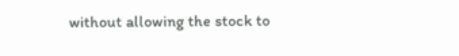without allowing the stock to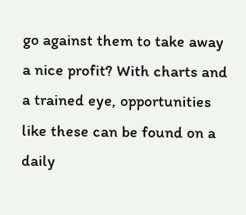go against them to take away a nice profit? With charts and a trained eye, opportunities like these can be found on a daily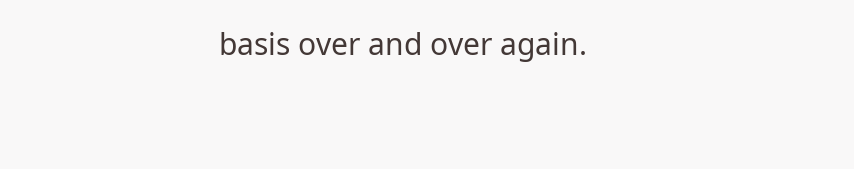basis over and over again.